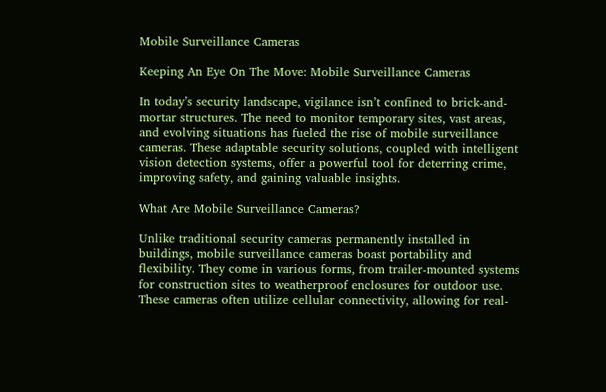Mobile Surveillance Cameras

Keeping An Eye On The Move: Mobile Surveillance Cameras

In today’s security landscape, vigilance isn’t confined to brick-and-mortar structures. The need to monitor temporary sites, vast areas, and evolving situations has fueled the rise of mobile surveillance cameras. These adaptable security solutions, coupled with intelligent vision detection systems, offer a powerful tool for deterring crime, improving safety, and gaining valuable insights.

What Are Mobile Surveillance Cameras?

Unlike traditional security cameras permanently installed in buildings, mobile surveillance cameras boast portability and flexibility. They come in various forms, from trailer-mounted systems for construction sites to weatherproof enclosures for outdoor use. These cameras often utilize cellular connectivity, allowing for real-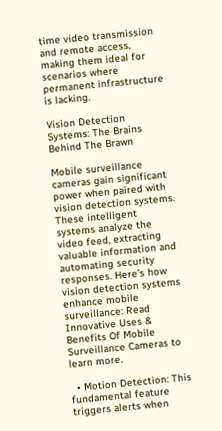time video transmission and remote access, making them ideal for scenarios where permanent infrastructure is lacking.

Vision Detection Systems: The Brains Behind The Brawn

Mobile surveillance cameras gain significant power when paired with vision detection systems. These intelligent systems analyze the video feed, extracting valuable information and automating security responses. Here’s how vision detection systems enhance mobile surveillance: Read Innovative Uses & Benefits Of Mobile Surveillance Cameras to learn more.

  • Motion Detection: This fundamental feature triggers alerts when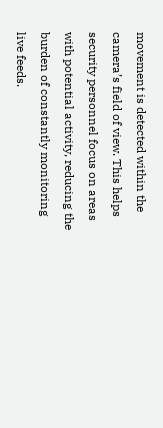movement is detected within the camera’s field of view. This helps security personnel focus on areas with potential activity, reducing the burden of constantly monitoring live feeds.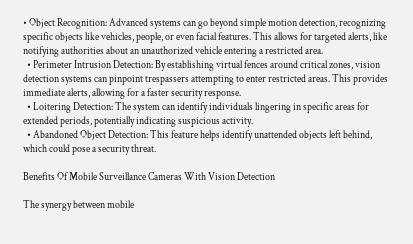• Object Recognition: Advanced systems can go beyond simple motion detection, recognizing specific objects like vehicles, people, or even facial features. This allows for targeted alerts, like notifying authorities about an unauthorized vehicle entering a restricted area.
  • Perimeter Intrusion Detection: By establishing virtual fences around critical zones, vision detection systems can pinpoint trespassers attempting to enter restricted areas. This provides immediate alerts, allowing for a faster security response.
  • Loitering Detection: The system can identify individuals lingering in specific areas for extended periods, potentially indicating suspicious activity.
  • Abandoned Object Detection: This feature helps identify unattended objects left behind, which could pose a security threat.

Benefits Of Mobile Surveillance Cameras With Vision Detection

The synergy between mobile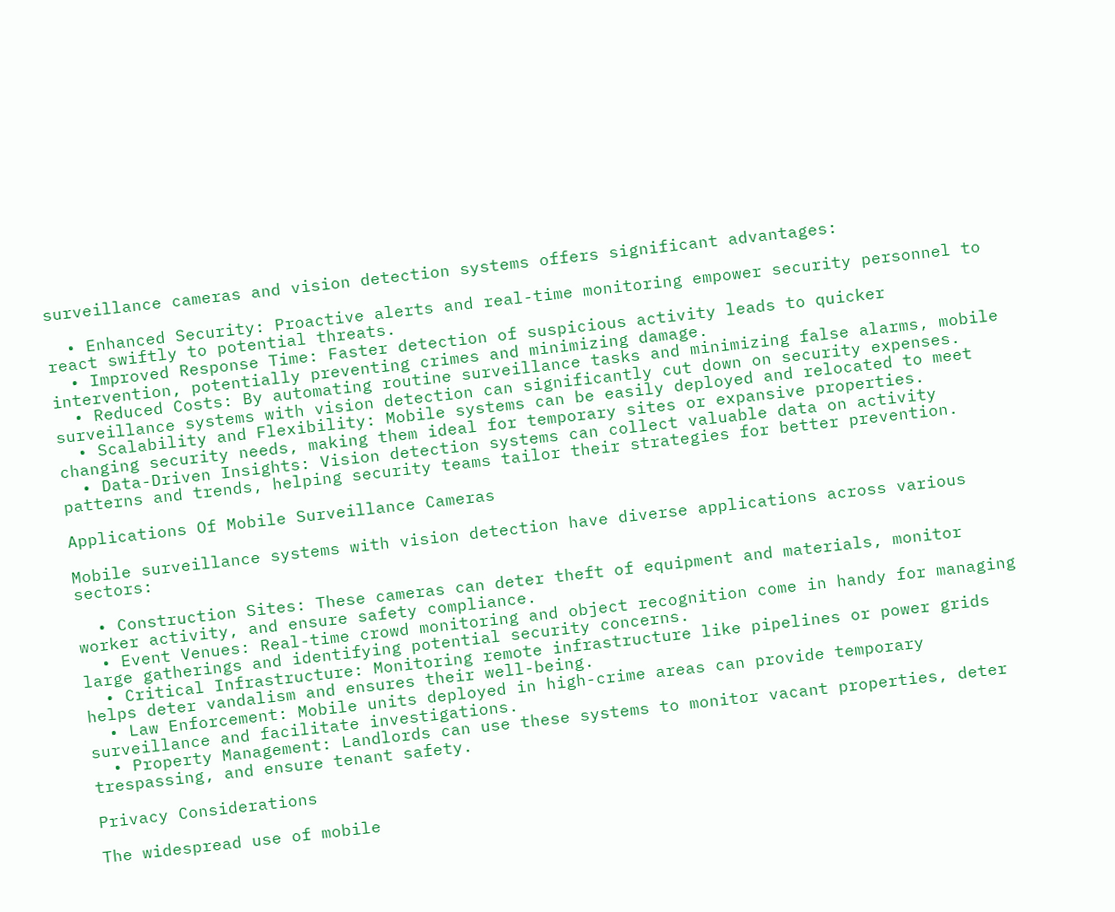surveillance cameras and vision detection systems offers significant advantages:

  • Enhanced Security: Proactive alerts and real-time monitoring empower security personnel to react swiftly to potential threats.
  • Improved Response Time: Faster detection of suspicious activity leads to quicker intervention, potentially preventing crimes and minimizing damage.
  • Reduced Costs: By automating routine surveillance tasks and minimizing false alarms, mobile surveillance systems with vision detection can significantly cut down on security expenses.
  • Scalability and Flexibility: Mobile systems can be easily deployed and relocated to meet changing security needs, making them ideal for temporary sites or expansive properties.
  • Data-Driven Insights: Vision detection systems can collect valuable data on activity patterns and trends, helping security teams tailor their strategies for better prevention.

Applications Of Mobile Surveillance Cameras

Mobile surveillance systems with vision detection have diverse applications across various sectors:

  • Construction Sites: These cameras can deter theft of equipment and materials, monitor worker activity, and ensure safety compliance.
  • Event Venues: Real-time crowd monitoring and object recognition come in handy for managing large gatherings and identifying potential security concerns.
  • Critical Infrastructure: Monitoring remote infrastructure like pipelines or power grids helps deter vandalism and ensures their well-being.
  • Law Enforcement: Mobile units deployed in high-crime areas can provide temporary surveillance and facilitate investigations.
  • Property Management: Landlords can use these systems to monitor vacant properties, deter trespassing, and ensure tenant safety.

Privacy Considerations

The widespread use of mobile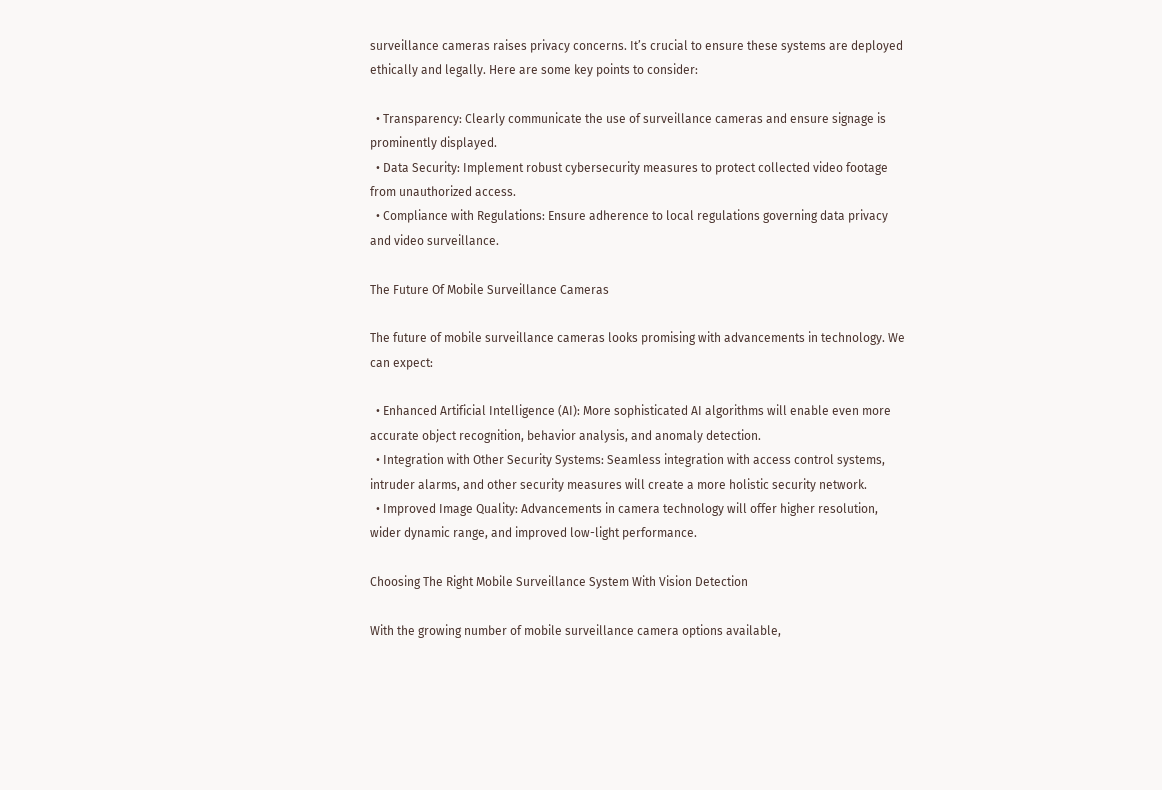surveillance cameras raises privacy concerns. It’s crucial to ensure these systems are deployed ethically and legally. Here are some key points to consider:

  • Transparency: Clearly communicate the use of surveillance cameras and ensure signage is prominently displayed.
  • Data Security: Implement robust cybersecurity measures to protect collected video footage from unauthorized access.
  • Compliance with Regulations: Ensure adherence to local regulations governing data privacy and video surveillance.

The Future Of Mobile Surveillance Cameras

The future of mobile surveillance cameras looks promising with advancements in technology. We can expect:

  • Enhanced Artificial Intelligence (AI): More sophisticated AI algorithms will enable even more accurate object recognition, behavior analysis, and anomaly detection.
  • Integration with Other Security Systems: Seamless integration with access control systems, intruder alarms, and other security measures will create a more holistic security network.
  • Improved Image Quality: Advancements in camera technology will offer higher resolution, wider dynamic range, and improved low-light performance.

Choosing The Right Mobile Surveillance System With Vision Detection

With the growing number of mobile surveillance camera options available,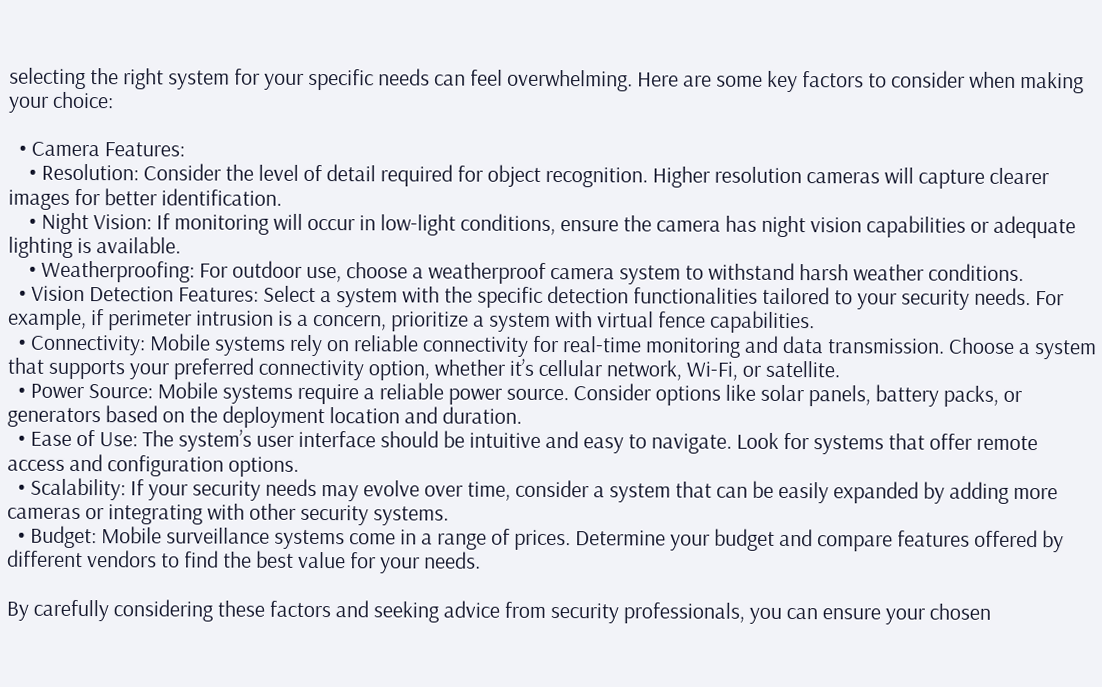selecting the right system for your specific needs can feel overwhelming. Here are some key factors to consider when making your choice:

  • Camera Features:
    • Resolution: Consider the level of detail required for object recognition. Higher resolution cameras will capture clearer images for better identification.
    • Night Vision: If monitoring will occur in low-light conditions, ensure the camera has night vision capabilities or adequate lighting is available.
    • Weatherproofing: For outdoor use, choose a weatherproof camera system to withstand harsh weather conditions.
  • Vision Detection Features: Select a system with the specific detection functionalities tailored to your security needs. For example, if perimeter intrusion is a concern, prioritize a system with virtual fence capabilities.
  • Connectivity: Mobile systems rely on reliable connectivity for real-time monitoring and data transmission. Choose a system that supports your preferred connectivity option, whether it’s cellular network, Wi-Fi, or satellite.
  • Power Source: Mobile systems require a reliable power source. Consider options like solar panels, battery packs, or generators based on the deployment location and duration.
  • Ease of Use: The system’s user interface should be intuitive and easy to navigate. Look for systems that offer remote access and configuration options.
  • Scalability: If your security needs may evolve over time, consider a system that can be easily expanded by adding more cameras or integrating with other security systems.
  • Budget: Mobile surveillance systems come in a range of prices. Determine your budget and compare features offered by different vendors to find the best value for your needs.

By carefully considering these factors and seeking advice from security professionals, you can ensure your chosen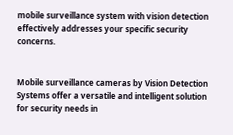mobile surveillance system with vision detection effectively addresses your specific security concerns.


Mobile surveillance cameras by Vision Detection Systems offer a versatile and intelligent solution for security needs in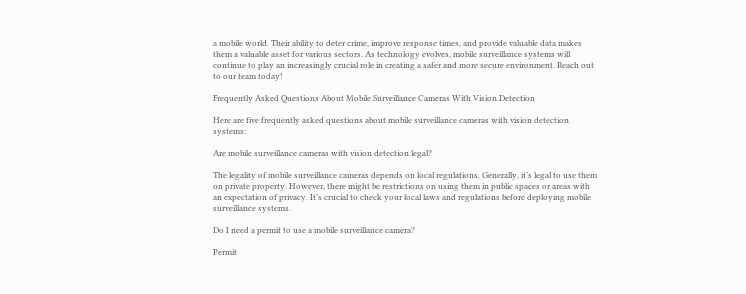a mobile world. Their ability to deter crime, improve response times, and provide valuable data makes them a valuable asset for various sectors. As technology evolves, mobile surveillance systems will continue to play an increasingly crucial role in creating a safer and more secure environment. Reach out to our team today!

Frequently Asked Questions About Mobile Surveillance Cameras With Vision Detection

Here are five frequently asked questions about mobile surveillance cameras with vision detection systems:

Are mobile surveillance cameras with vision detection legal?

The legality of mobile surveillance cameras depends on local regulations. Generally, it’s legal to use them on private property. However, there might be restrictions on using them in public spaces or areas with an expectation of privacy. It’s crucial to check your local laws and regulations before deploying mobile surveillance systems.

Do I need a permit to use a mobile surveillance camera?

Permit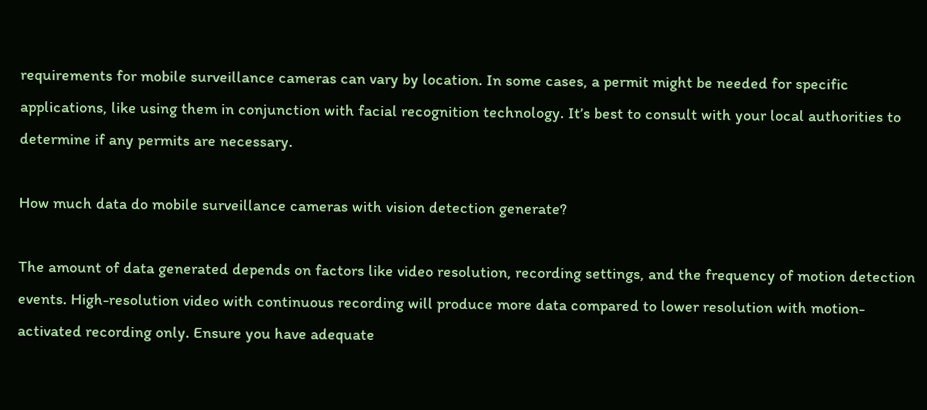requirements for mobile surveillance cameras can vary by location. In some cases, a permit might be needed for specific applications, like using them in conjunction with facial recognition technology. It’s best to consult with your local authorities to determine if any permits are necessary.

How much data do mobile surveillance cameras with vision detection generate?

The amount of data generated depends on factors like video resolution, recording settings, and the frequency of motion detection events. High-resolution video with continuous recording will produce more data compared to lower resolution with motion-activated recording only. Ensure you have adequate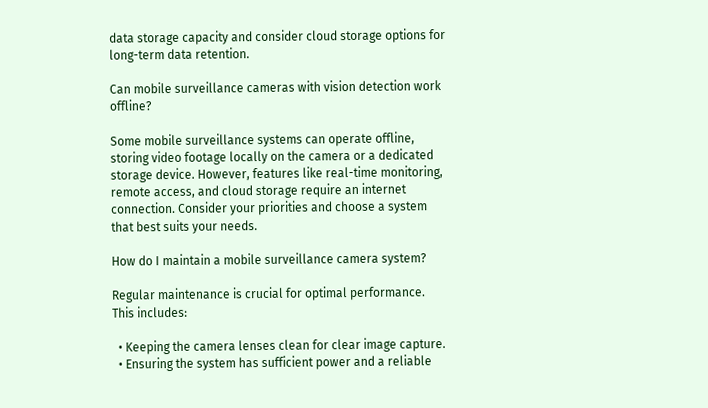data storage capacity and consider cloud storage options for long-term data retention.

Can mobile surveillance cameras with vision detection work offline?

Some mobile surveillance systems can operate offline, storing video footage locally on the camera or a dedicated storage device. However, features like real-time monitoring, remote access, and cloud storage require an internet connection. Consider your priorities and choose a system that best suits your needs.

How do I maintain a mobile surveillance camera system?

Regular maintenance is crucial for optimal performance. This includes:

  • Keeping the camera lenses clean for clear image capture.
  • Ensuring the system has sufficient power and a reliable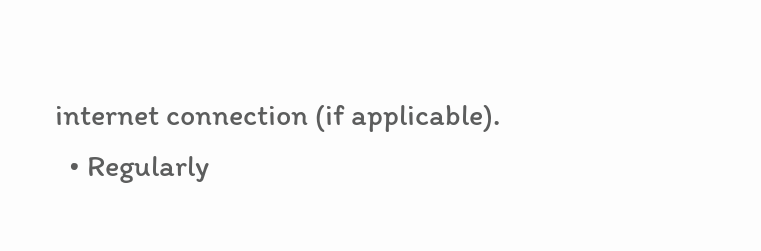internet connection (if applicable).
  • Regularly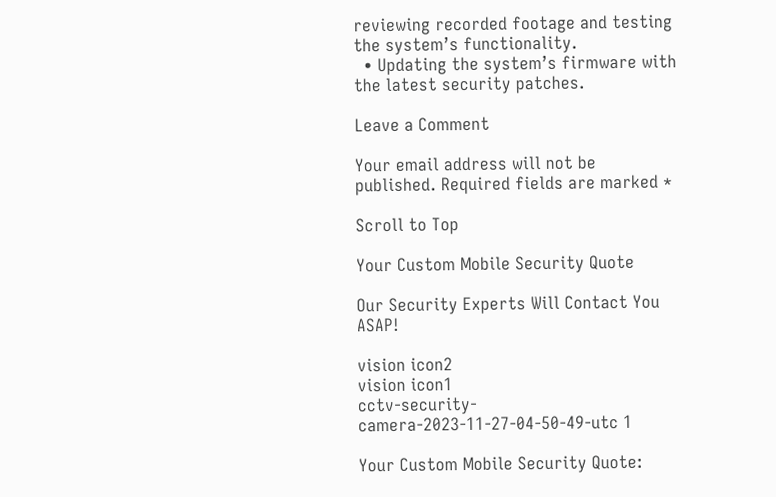reviewing recorded footage and testing the system’s functionality.
  • Updating the system’s firmware with the latest security patches.

Leave a Comment

Your email address will not be published. Required fields are marked *

Scroll to Top

Your Custom Mobile Security Quote

Our Security Experts Will Contact You ASAP!

vision icon2
vision icon1
cctv-security-camera-2023-11-27-04-50-49-utc 1

Your Custom Mobile Security Quote: